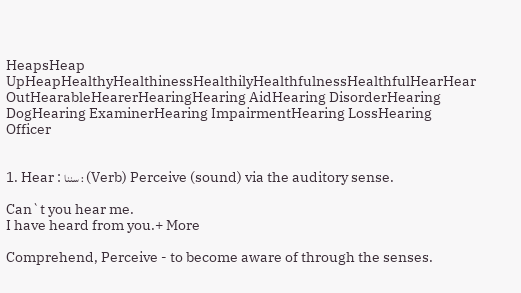HeapsHeap UpHeapHealthyHealthinessHealthilyHealthfulnessHealthfulHearHear OutHearableHearerHearingHearing AidHearing DisorderHearing DogHearing ExaminerHearing ImpairmentHearing LossHearing Officer


1. Hear : سننا : (Verb) Perceive (sound) via the auditory sense.

Can`t you hear me.
I have heard from you.+ More

Comprehend, Perceive - to become aware of through the senses.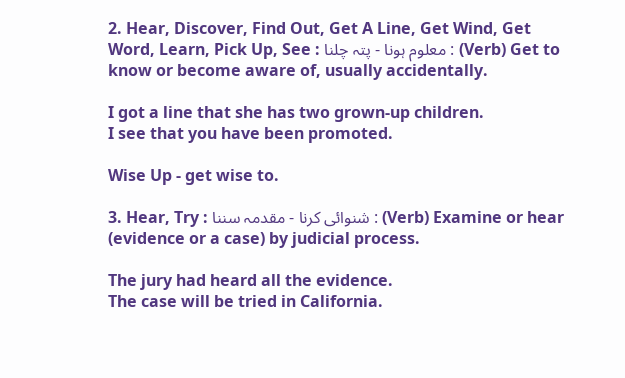2. Hear, Discover, Find Out, Get A Line, Get Wind, Get Word, Learn, Pick Up, See : معلوم ہونا - پتہ چلنا : (Verb) Get to know or become aware of, usually accidentally.

I got a line that she has two grown-up children.
I see that you have been promoted.

Wise Up - get wise to.

3. Hear, Try : شنوائی کرنا - مقدمہ سننا : (Verb) Examine or hear (evidence or a case) by judicial process.

The jury had heard all the evidence.
The case will be tried in California.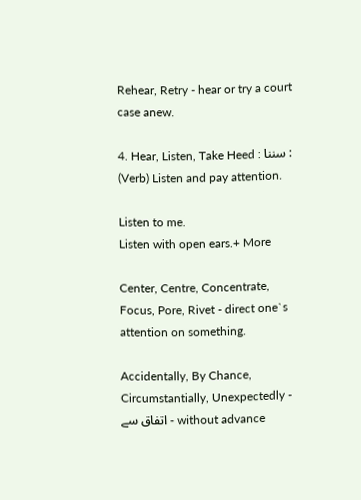Rehear, Retry - hear or try a court case anew.

4. Hear, Listen, Take Heed : سننا : (Verb) Listen and pay attention.

Listen to me.
Listen with open ears.+ More

Center, Centre, Concentrate, Focus, Pore, Rivet - direct one`s attention on something.

Accidentally, By Chance, Circumstantially, Unexpectedly - اتفاق سے - without advance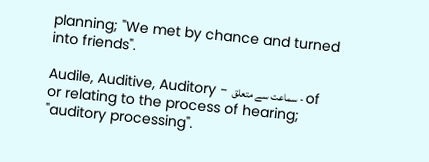planning; "We met by chance and turned into friends".

Audile, Auditive, Auditory - سماعت سے متعلق - of or relating to the process of hearing; "auditory processing".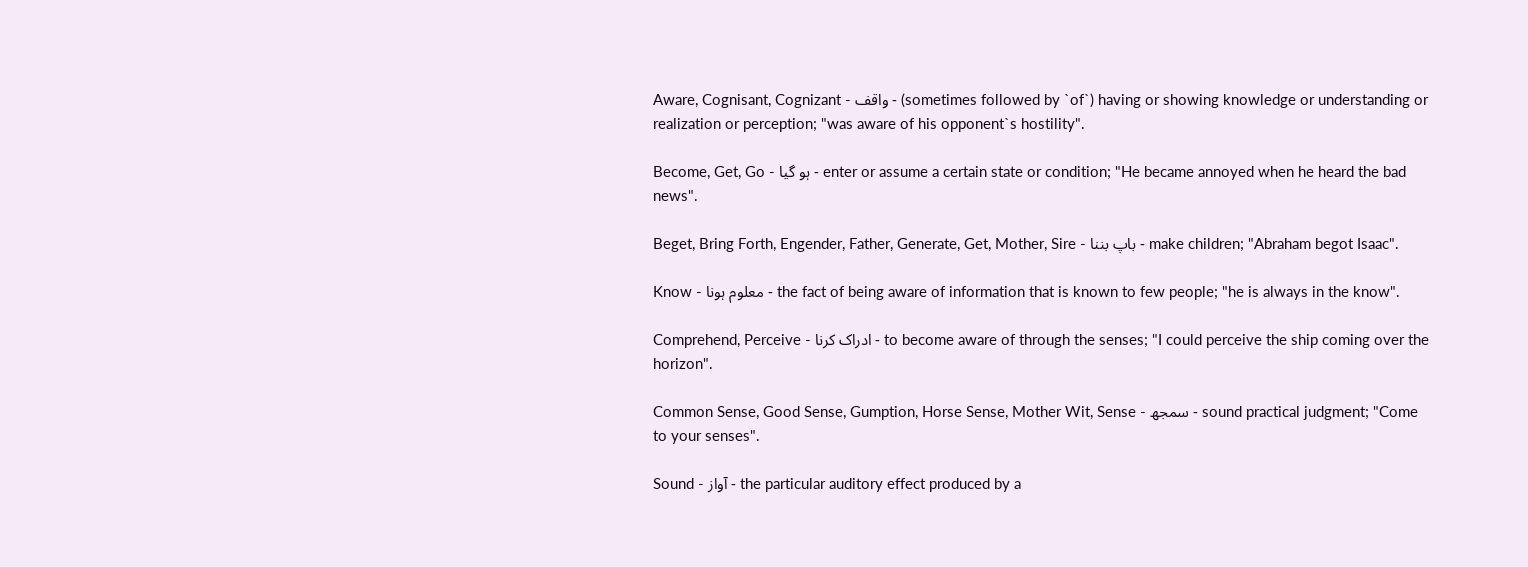Aware, Cognisant, Cognizant - واقف - (sometimes followed by `of`) having or showing knowledge or understanding or realization or perception; "was aware of his opponent`s hostility".

Become, Get, Go - ہو گیا - enter or assume a certain state or condition; "He became annoyed when he heard the bad news".

Beget, Bring Forth, Engender, Father, Generate, Get, Mother, Sire - باپ بننا - make children; "Abraham begot Isaac".

Know - معلوم ہونا - the fact of being aware of information that is known to few people; "he is always in the know".

Comprehend, Perceive - ادراک کرنا - to become aware of through the senses; "I could perceive the ship coming over the horizon".

Common Sense, Good Sense, Gumption, Horse Sense, Mother Wit, Sense - سمجھ - sound practical judgment; "Come to your senses".

Sound - آواز - the particular auditory effect produced by a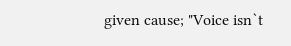given cause; "Voice isn`t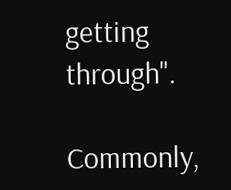getting through".

Commonly,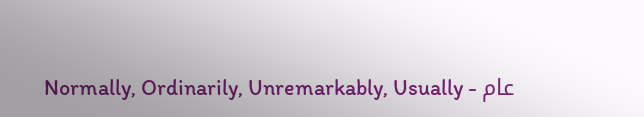Normally, Ordinarily, Unremarkably, Usually - عام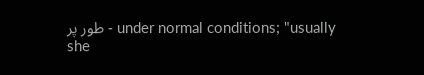طور پر - under normal conditions; "usually she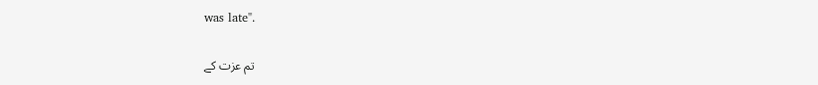was late".

تم عزت کے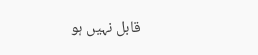قابل نہیں ہو